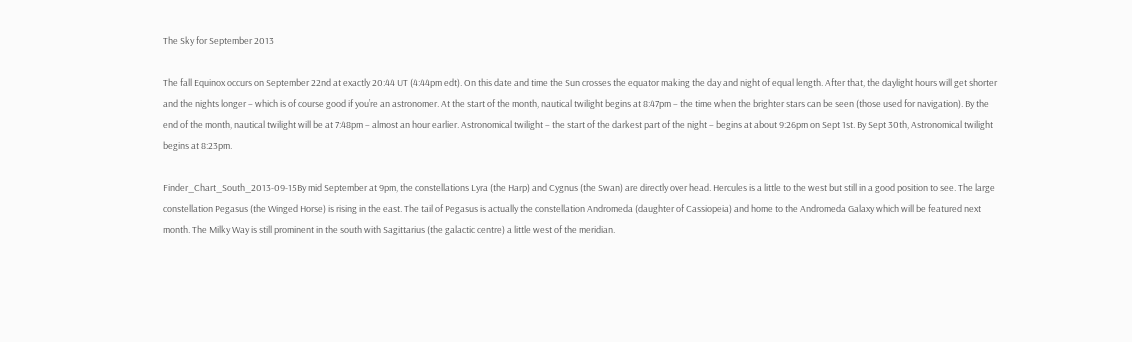The Sky for September 2013

The fall Equinox occurs on September 22nd at exactly 20:44 UT (4:44pm edt). On this date and time the Sun crosses the equator making the day and night of equal length. After that, the daylight hours will get shorter and the nights longer – which is of course good if you’re an astronomer. At the start of the month, nautical twilight begins at 8:47pm – the time when the brighter stars can be seen (those used for navigation). By the end of the month, nautical twilight will be at 7:48pm – almost an hour earlier. Astronomical twilight – the start of the darkest part of the night – begins at about 9:26pm on Sept 1st. By Sept 30th, Astronomical twilight begins at 8:23pm.

Finder_Chart_South_2013-09-15By mid September at 9pm, the constellations Lyra (the Harp) and Cygnus (the Swan) are directly over head. Hercules is a little to the west but still in a good position to see. The large constellation Pegasus (the Winged Horse) is rising in the east. The tail of Pegasus is actually the constellation Andromeda (daughter of Cassiopeia) and home to the Andromeda Galaxy which will be featured next month. The Milky Way is still prominent in the south with Sagittarius (the galactic centre) a little west of the meridian.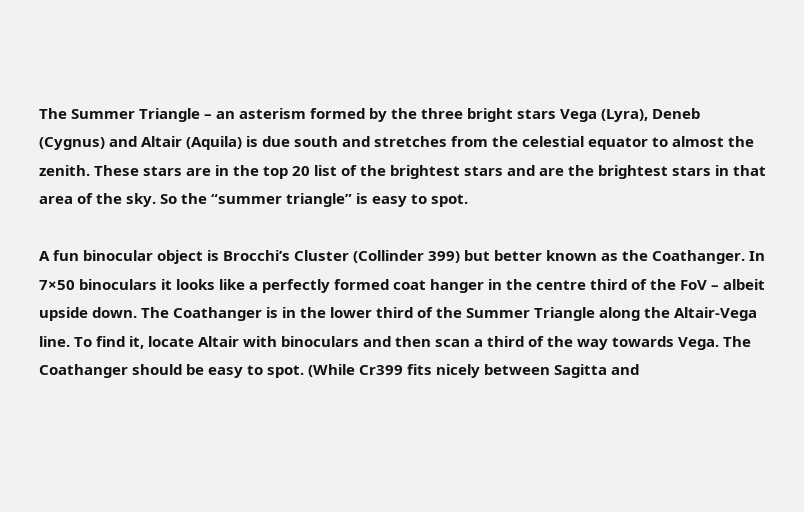The Summer Triangle – an asterism formed by the three bright stars Vega (Lyra), Deneb (Cygnus) and Altair (Aquila) is due south and stretches from the celestial equator to almost the zenith. These stars are in the top 20 list of the brightest stars and are the brightest stars in that area of the sky. So the “summer triangle” is easy to spot.

A fun binocular object is Brocchi’s Cluster (Collinder 399) but better known as the Coathanger. In 7×50 binoculars it looks like a perfectly formed coat hanger in the centre third of the FoV – albeit upside down. The Coathanger is in the lower third of the Summer Triangle along the Altair-Vega line. To find it, locate Altair with binoculars and then scan a third of the way towards Vega. The Coathanger should be easy to spot. (While Cr399 fits nicely between Sagitta and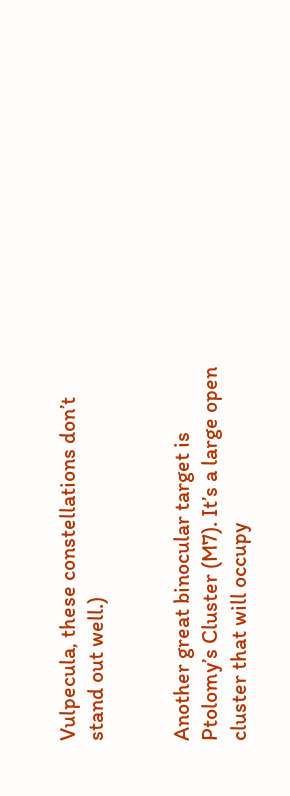Vulpecula, these constellations don’t stand out well.)


Another great binocular target is Ptolomy’s Cluster (M7). It’s a large open cluster that will occupy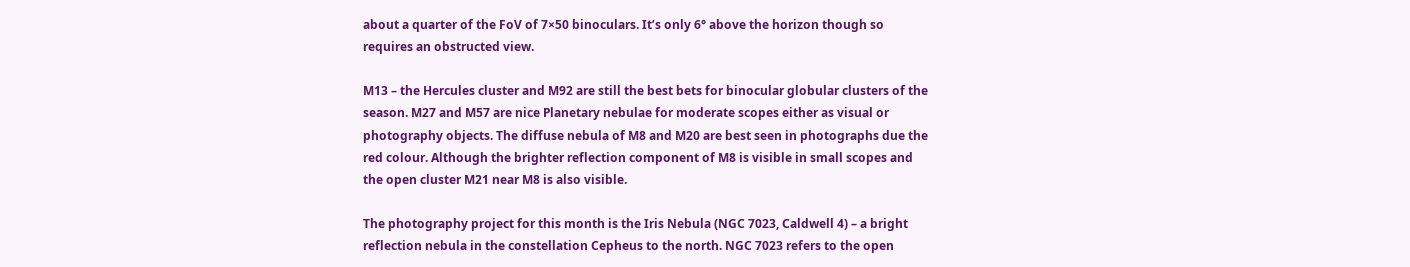about a quarter of the FoV of 7×50 binoculars. It’s only 6° above the horizon though so requires an obstructed view.

M13 – the Hercules cluster and M92 are still the best bets for binocular globular clusters of the season. M27 and M57 are nice Planetary nebulae for moderate scopes either as visual or photography objects. The diffuse nebula of M8 and M20 are best seen in photographs due the red colour. Although the brighter reflection component of M8 is visible in small scopes and the open cluster M21 near M8 is also visible.

The photography project for this month is the Iris Nebula (NGC 7023, Caldwell 4) – a bright reflection nebula in the constellation Cepheus to the north. NGC 7023 refers to the open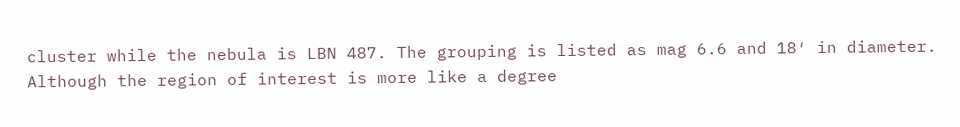cluster while the nebula is LBN 487. The grouping is listed as mag 6.6 and 18′ in diameter. Although the region of interest is more like a degree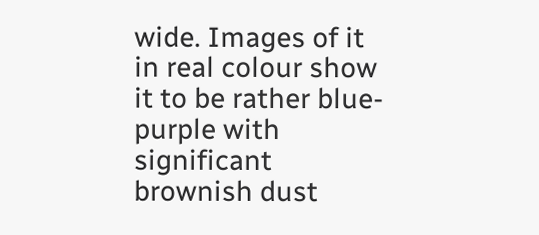wide. Images of it in real colour show it to be rather blue-purple with significant brownish dust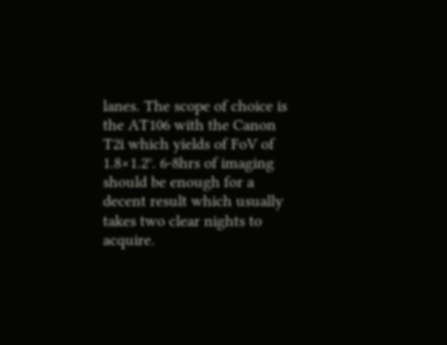lanes. The scope of choice is the AT106 with the Canon T2i which yields of FoV of 1.8×1.2°. 6-8hrs of imaging should be enough for a decent result which usually takes two clear nights to acquire.